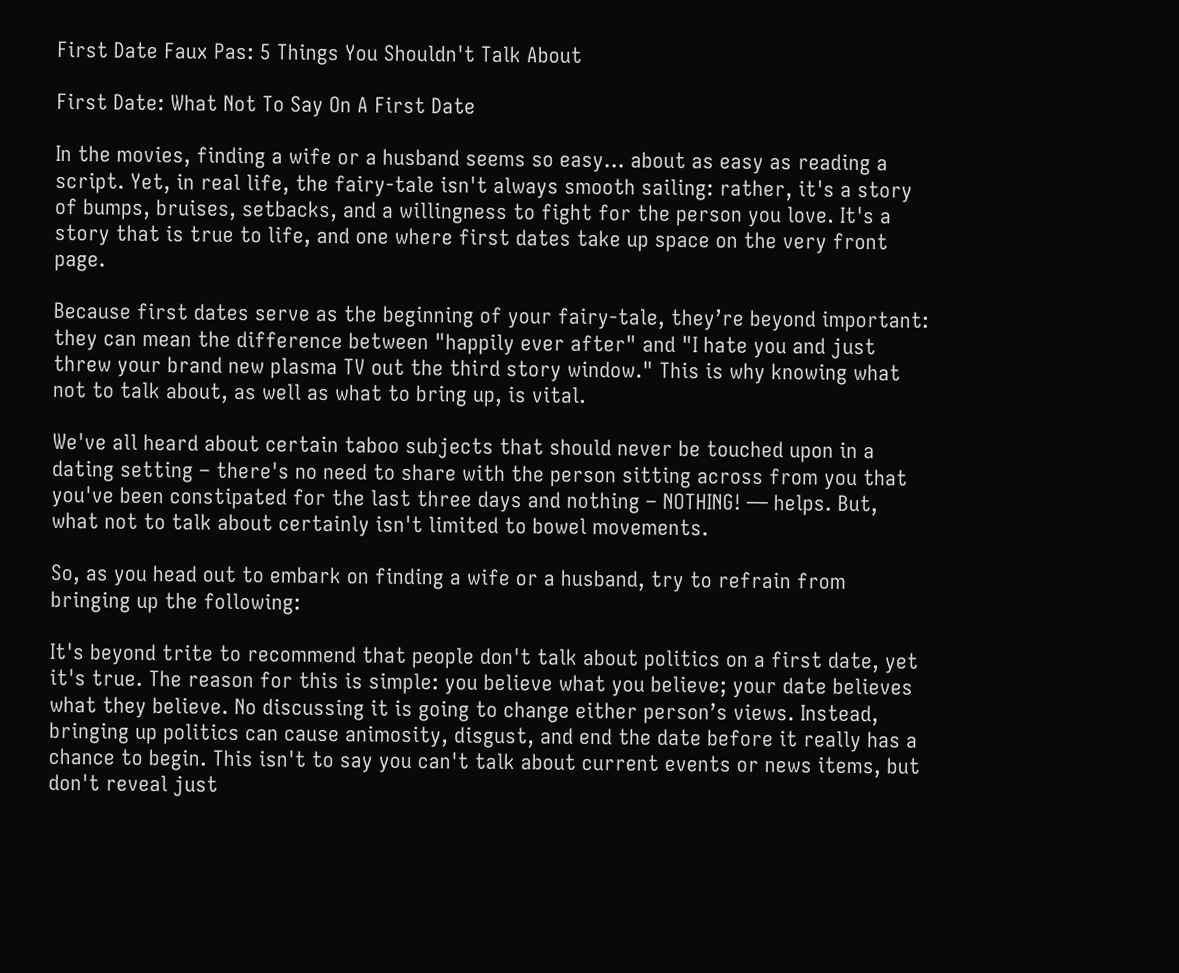First Date Faux Pas: 5 Things You Shouldn't Talk About

First Date: What Not To Say On A First Date

In the movies, finding a wife or a husband seems so easy… about as easy as reading a script. Yet, in real life, the fairy-tale isn't always smooth sailing: rather, it's a story of bumps, bruises, setbacks, and a willingness to fight for the person you love. It's a story that is true to life, and one where first dates take up space on the very front page.

Because first dates serve as the beginning of your fairy-tale, they’re beyond important: they can mean the difference between "happily ever after" and "I hate you and just threw your brand new plasma TV out the third story window." This is why knowing what not to talk about, as well as what to bring up, is vital.

We've all heard about certain taboo subjects that should never be touched upon in a dating setting – there's no need to share with the person sitting across from you that you've been constipated for the last three days and nothing – NOTHING! — helps. But, what not to talk about certainly isn't limited to bowel movements.

So, as you head out to embark on finding a wife or a husband, try to refrain from bringing up the following:

It's beyond trite to recommend that people don't talk about politics on a first date, yet it's true. The reason for this is simple: you believe what you believe; your date believes what they believe. No discussing it is going to change either person’s views. Instead, bringing up politics can cause animosity, disgust, and end the date before it really has a chance to begin. This isn't to say you can't talk about current events or news items, but don't reveal just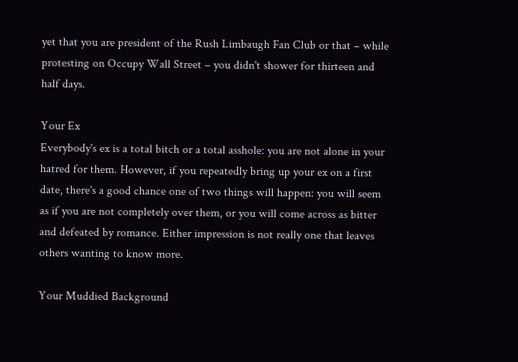yet that you are president of the Rush Limbaugh Fan Club or that – while protesting on Occupy Wall Street – you didn't shower for thirteen and half days.

Your Ex
Everybody's ex is a total bitch or a total asshole: you are not alone in your hatred for them. However, if you repeatedly bring up your ex on a first date, there's a good chance one of two things will happen: you will seem as if you are not completely over them, or you will come across as bitter and defeated by romance. Either impression is not really one that leaves others wanting to know more.

Your Muddied Background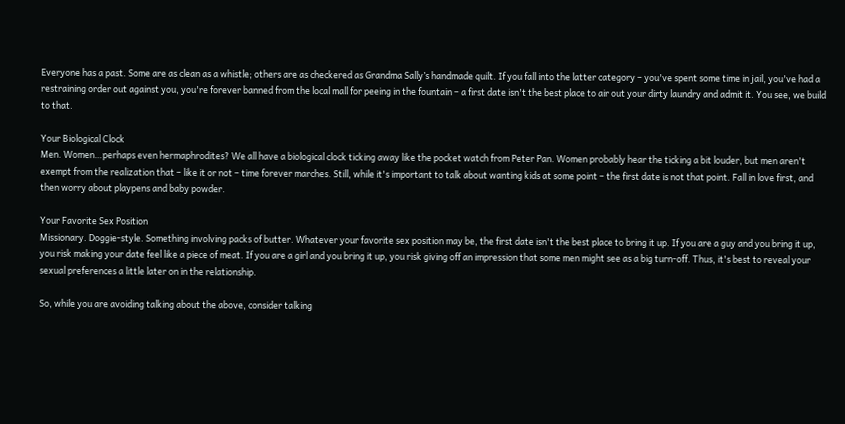Everyone has a past. Some are as clean as a whistle; others are as checkered as Grandma Sally’s handmade quilt. If you fall into the latter category – you've spent some time in jail, you've had a restraining order out against you, you're forever banned from the local mall for peeing in the fountain – a first date isn't the best place to air out your dirty laundry and admit it. You see, we build to that.

Your Biological Clock
Men. Women…perhaps even hermaphrodites? We all have a biological clock ticking away like the pocket watch from Peter Pan. Women probably hear the ticking a bit louder, but men aren't exempt from the realization that – like it or not – time forever marches. Still, while it's important to talk about wanting kids at some point – the first date is not that point. Fall in love first, and then worry about playpens and baby powder.

Your Favorite Sex Position
Missionary. Doggie-style. Something involving packs of butter. Whatever your favorite sex position may be, the first date isn't the best place to bring it up. If you are a guy and you bring it up, you risk making your date feel like a piece of meat. If you are a girl and you bring it up, you risk giving off an impression that some men might see as a big turn-off. Thus, it's best to reveal your sexual preferences a little later on in the relationship.

So, while you are avoiding talking about the above, consider talking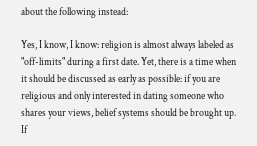about the following instead:

Yes, I know, I know: religion is almost always labeled as "off-limits" during a first date. Yet, there is a time when it should be discussed as early as possible: if you are religious and only interested in dating someone who shares your views, belief systems should be brought up. If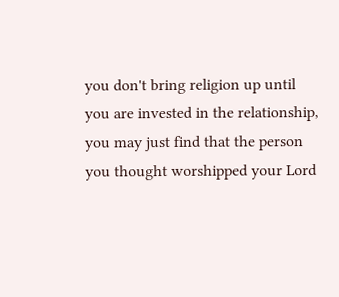you don't bring religion up until you are invested in the relationship, you may just find that the person you thought worshipped your Lord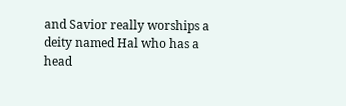and Savior really worships a deity named Hal who has a head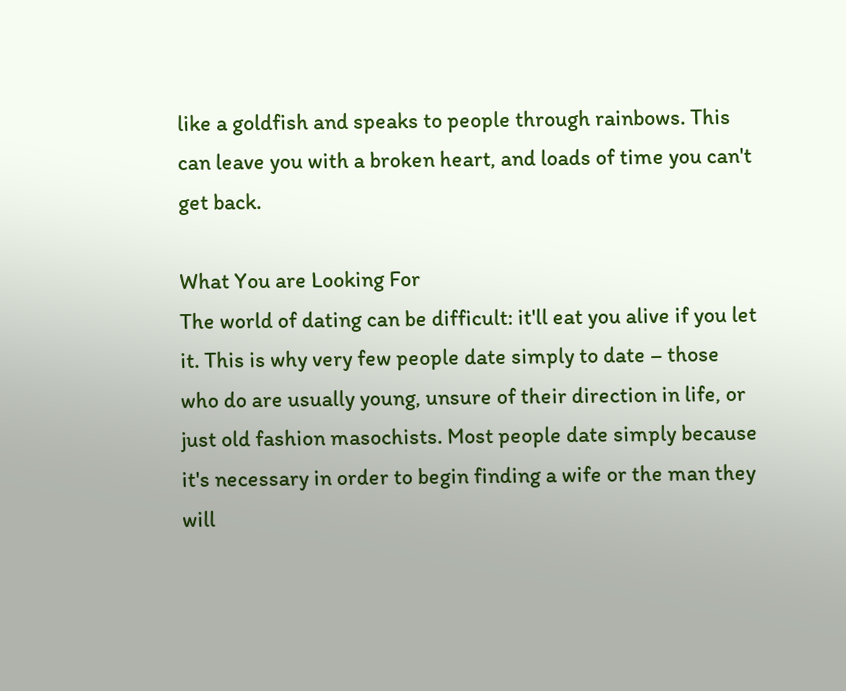like a goldfish and speaks to people through rainbows. This can leave you with a broken heart, and loads of time you can't get back.

What You are Looking For
The world of dating can be difficult: it'll eat you alive if you let it. This is why very few people date simply to date – those who do are usually young, unsure of their direction in life, or just old fashion masochists. Most people date simply because it's necessary in order to begin finding a wife or the man they will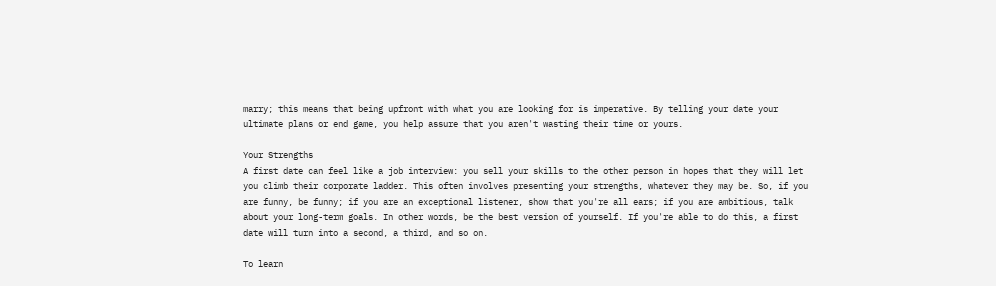marry; this means that being upfront with what you are looking for is imperative. By telling your date your ultimate plans or end game, you help assure that you aren't wasting their time or yours.

Your Strengths
A first date can feel like a job interview: you sell your skills to the other person in hopes that they will let you climb their corporate ladder. This often involves presenting your strengths, whatever they may be. So, if you are funny, be funny; if you are an exceptional listener, show that you're all ears; if you are ambitious, talk about your long-term goals. In other words, be the best version of yourself. If you're able to do this, a first date will turn into a second, a third, and so on.

To learn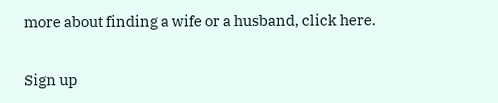more about finding a wife or a husband, click here.

Sign up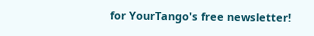for YourTango's free newsletter!